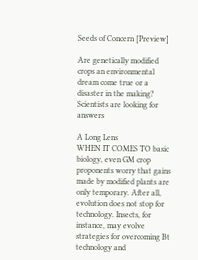Seeds of Concern [Preview]

Are genetically modified crops an environmental dream come true or a disaster in the making? Scientists are looking for answers

A Long Lens
WHEN IT COMES TO basic biology, even GM crop proponents worry that gains made by modified plants are only temporary. After all, evolution does not stop for technology. Insects, for instance, may evolve strategies for overcoming Bt technology and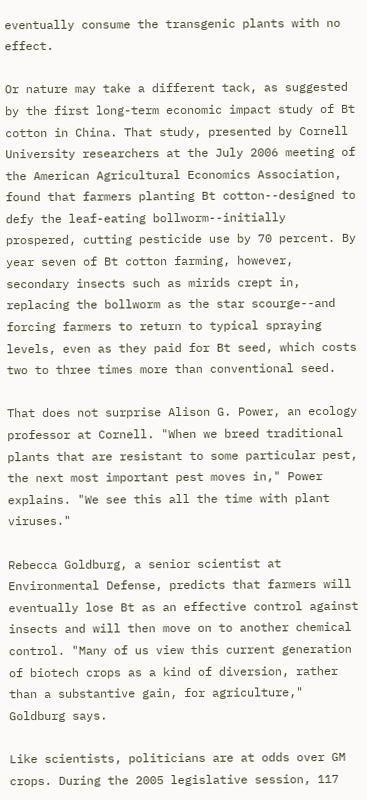eventually consume the transgenic plants with no effect.

Or nature may take a different tack, as suggested by the first long-term economic impact study of Bt cotton in China. That study, presented by Cornell University researchers at the July 2006 meeting of the American Agricultural Economics Association, found that farmers planting Bt cotton--designed to defy the leaf-eating bollworm--initially prospered, cutting pesticide use by 70 percent. By year seven of Bt cotton farming, however, secondary insects such as mirids crept in, replacing the bollworm as the star scourge--and forcing farmers to return to typical spraying levels, even as they paid for Bt seed, which costs two to three times more than conventional seed.

That does not surprise Alison G. Power, an ecology professor at Cornell. "When we breed traditional plants that are resistant to some particular pest, the next most important pest moves in," Power explains. "We see this all the time with plant viruses."

Rebecca Goldburg, a senior scientist at Environmental Defense, predicts that farmers will eventually lose Bt as an effective control against insects and will then move on to another chemical control. "Many of us view this current generation of biotech crops as a kind of diversion, rather than a substantive gain, for agriculture," Goldburg says.

Like scientists, politicians are at odds over GM crops. During the 2005 legislative session, 117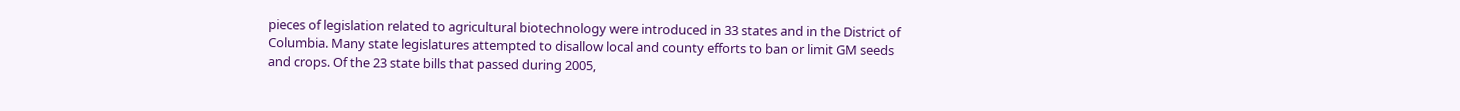pieces of legislation related to agricultural biotechnology were introduced in 33 states and in the District of Columbia. Many state legislatures attempted to disallow local and county efforts to ban or limit GM seeds and crops. Of the 23 state bills that passed during 2005,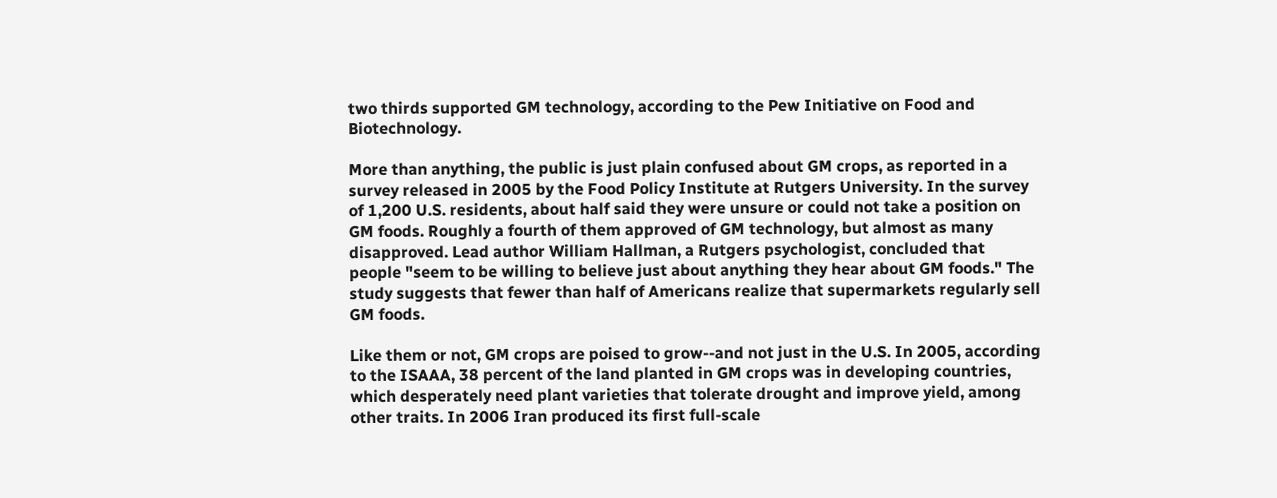two thirds supported GM technology, according to the Pew Initiative on Food and Biotechnology.

More than anything, the public is just plain confused about GM crops, as reported in a survey released in 2005 by the Food Policy Institute at Rutgers University. In the survey of 1,200 U.S. residents, about half said they were unsure or could not take a position on GM foods. Roughly a fourth of them approved of GM technology, but almost as many disapproved. Lead author William Hallman, a Rutgers psychologist, concluded that people "seem to be willing to believe just about anything they hear about GM foods." The study suggests that fewer than half of Americans realize that supermarkets regularly sell GM foods.

Like them or not, GM crops are poised to grow--and not just in the U.S. In 2005, according to the ISAAA, 38 percent of the land planted in GM crops was in developing countries, which desperately need plant varieties that tolerate drought and improve yield, among other traits. In 2006 Iran produced its first full-scale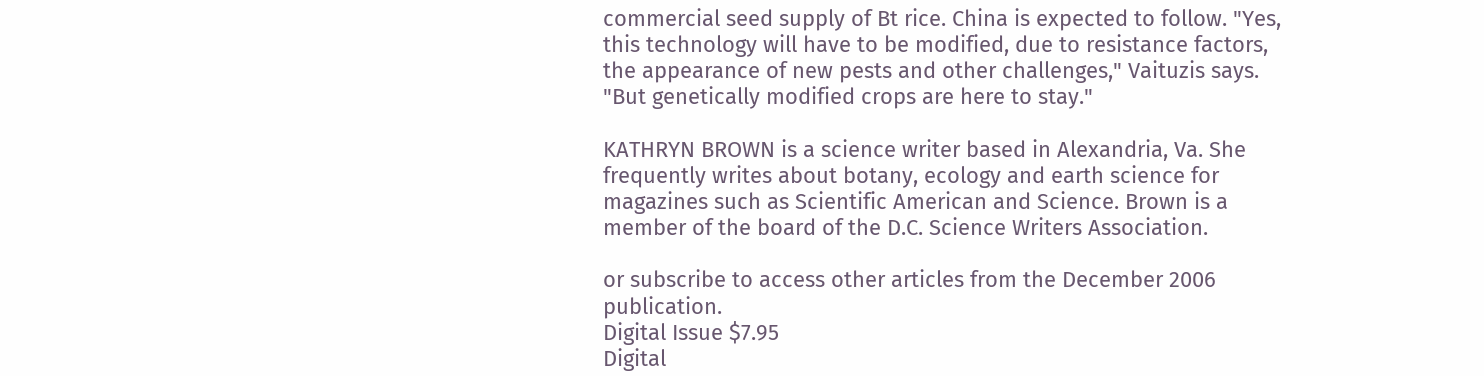commercial seed supply of Bt rice. China is expected to follow. "Yes, this technology will have to be modified, due to resistance factors, the appearance of new pests and other challenges," Vaituzis says. "But genetically modified crops are here to stay."

KATHRYN BROWN is a science writer based in Alexandria, Va. She frequently writes about botany, ecology and earth science for magazines such as Scientific American and Science. Brown is a member of the board of the D.C. Science Writers Association.

or subscribe to access other articles from the December 2006 publication.
Digital Issue $7.95
Digital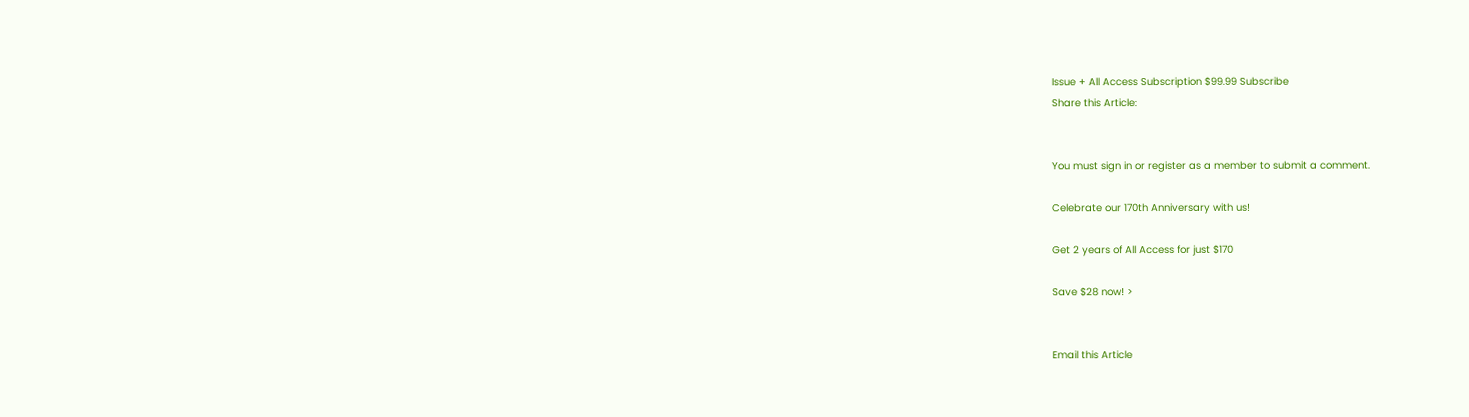Issue + All Access Subscription $99.99 Subscribe
Share this Article:


You must sign in or register as a member to submit a comment.

Celebrate our 170th Anniversary with us!

Get 2 years of All Access for just $170

Save $28 now! >


Email this Article